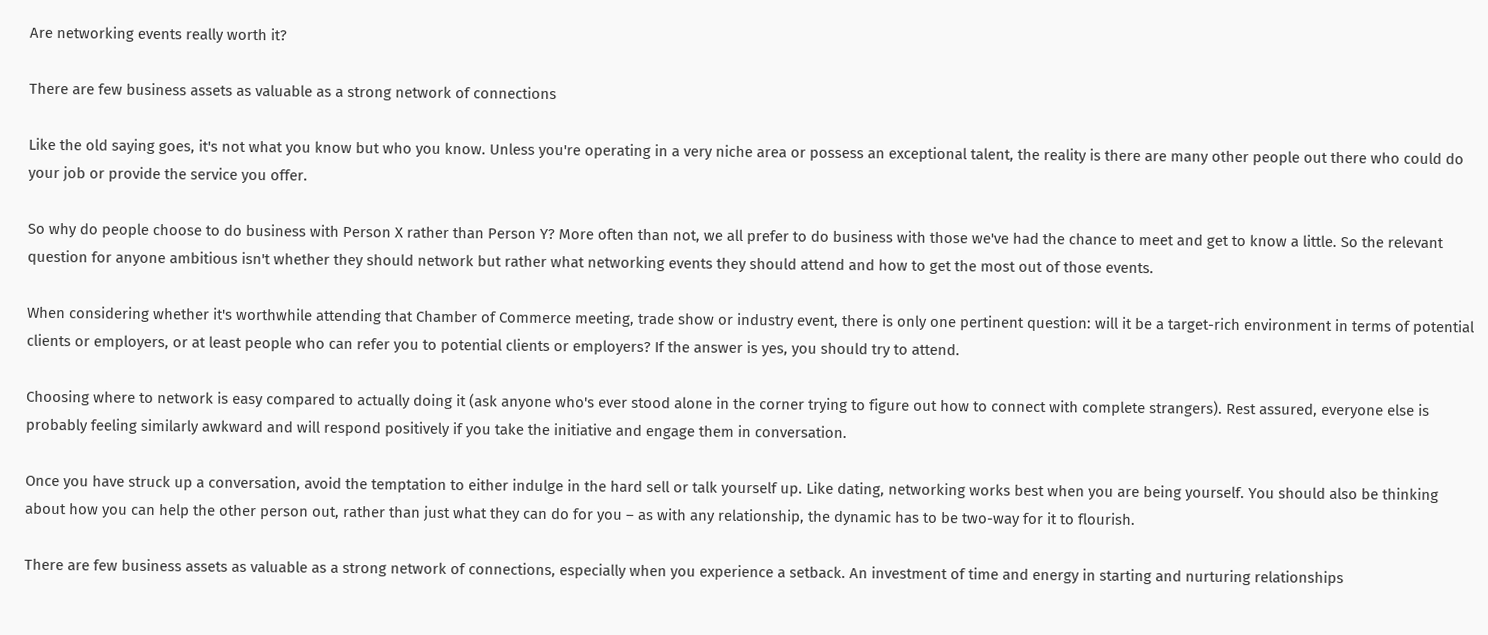Are networking events really worth it?

There are few business assets as valuable as a strong network of connections

Like the old saying goes, it's not what you know but who you know. Unless you're operating in a very niche area or possess an exceptional talent, the reality is there are many other people out there who could do your job or provide the service you offer.

So why do people choose to do business with Person X rather than Person Y? More often than not, we all prefer to do business with those we've had the chance to meet and get to know a little. So the relevant question for anyone ambitious isn't whether they should network but rather what networking events they should attend and how to get the most out of those events.

When considering whether it's worthwhile attending that Chamber of Commerce meeting, trade show or industry event, there is only one pertinent question: will it be a target-rich environment in terms of potential clients or employers, or at least people who can refer you to potential clients or employers? If the answer is yes, you should try to attend.

Choosing where to network is easy compared to actually doing it (ask anyone who's ever stood alone in the corner trying to figure out how to connect with complete strangers). Rest assured, everyone else is probably feeling similarly awkward and will respond positively if you take the initiative and engage them in conversation.

Once you have struck up a conversation, avoid the temptation to either indulge in the hard sell or talk yourself up. Like dating, networking works best when you are being yourself. You should also be thinking about how you can help the other person out, rather than just what they can do for you – as with any relationship, the dynamic has to be two-way for it to flourish.

There are few business assets as valuable as a strong network of connections, especially when you experience a setback. An investment of time and energy in starting and nurturing relationships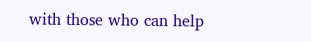with those who can help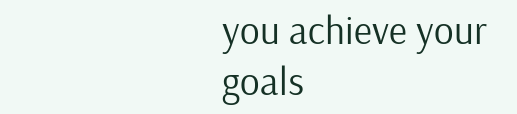you achieve your goals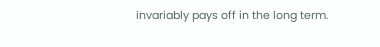invariably pays off in the long term.